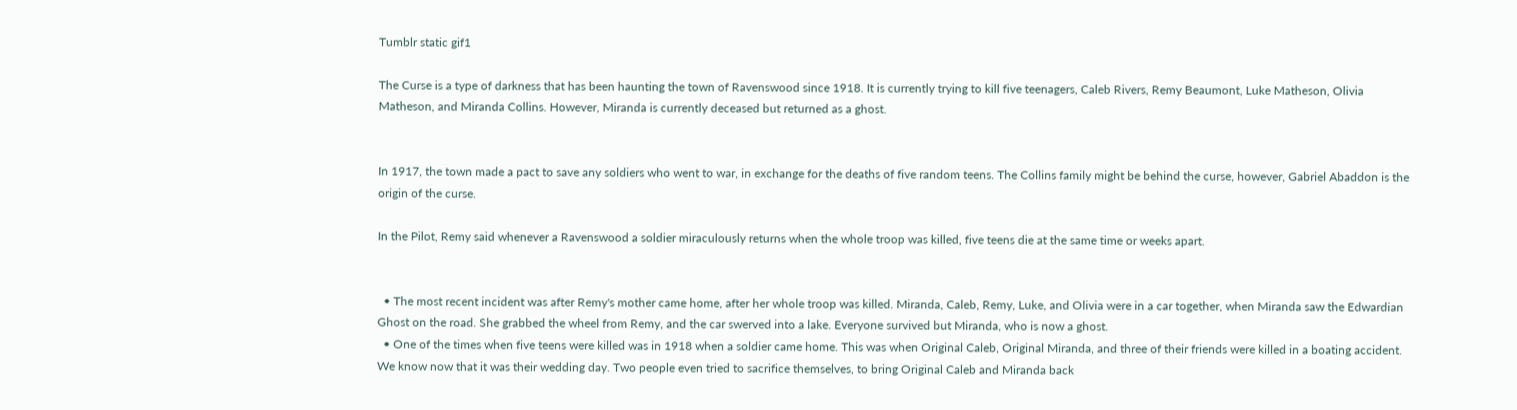Tumblr static gif1

The Curse is a type of darkness that has been haunting the town of Ravenswood since 1918. It is currently trying to kill five teenagers, Caleb Rivers, Remy Beaumont, Luke Matheson, Olivia Matheson, and Miranda Collins. However, Miranda is currently deceased but returned as a ghost.


In 1917, the town made a pact to save any soldiers who went to war, in exchange for the deaths of five random teens. The Collins family might be behind the curse, however, Gabriel Abaddon is the origin of the curse.

In the Pilot, Remy said whenever a Ravenswood a soldier miraculously returns when the whole troop was killed, five teens die at the same time or weeks apart.


  • The most recent incident was after Remy's mother came home, after her whole troop was killed. Miranda, Caleb, Remy, Luke, and Olivia were in a car together, when Miranda saw the Edwardian Ghost on the road. She grabbed the wheel from Remy, and the car swerved into a lake. Everyone survived but Miranda, who is now a ghost.
  • One of the times when five teens were killed was in 1918 when a soldier came home. This was when Original Caleb, Original Miranda, and three of their friends were killed in a boating accident. We know now that it was their wedding day. Two people even tried to sacrifice themselves, to bring Original Caleb and Miranda back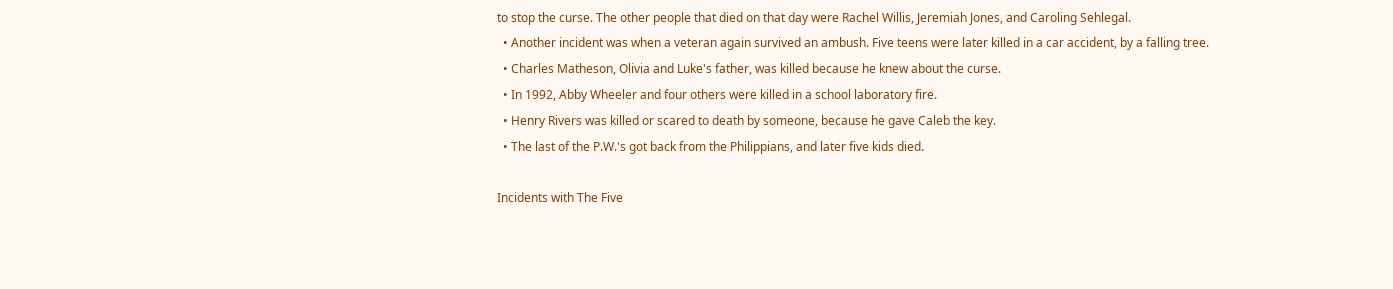to stop the curse. The other people that died on that day were Rachel Willis, Jeremiah Jones, and Caroling Sehlegal.
  • Another incident was when a veteran again survived an ambush. Five teens were later killed in a car accident, by a falling tree.
  • Charles Matheson, Olivia and Luke's father, was killed because he knew about the curse.
  • In 1992, Abby Wheeler and four others were killed in a school laboratory fire.
  • Henry Rivers was killed or scared to death by someone, because he gave Caleb the key.
  • The last of the P.W.'s got back from the Philippians, and later five kids died.

Incidents with The Five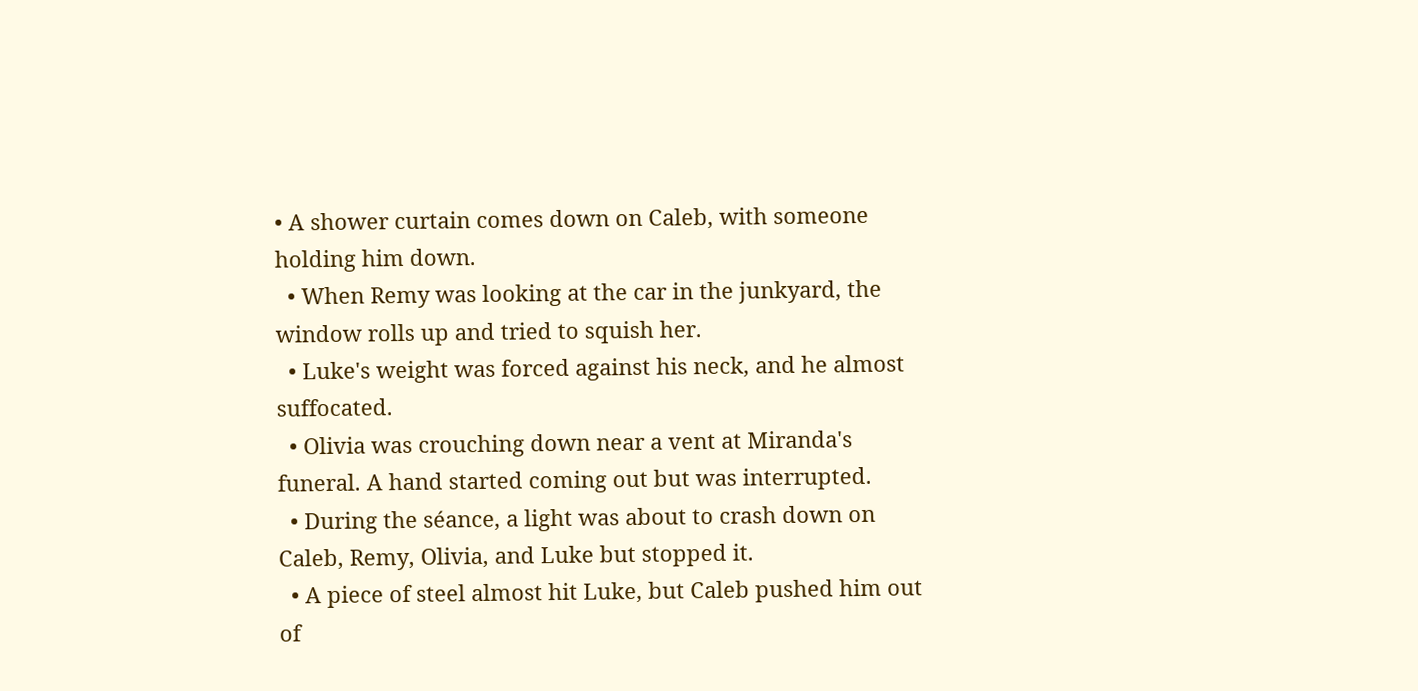• A shower curtain comes down on Caleb, with someone holding him down.
  • When Remy was looking at the car in the junkyard, the window rolls up and tried to squish her.
  • Luke's weight was forced against his neck, and he almost suffocated.
  • Olivia was crouching down near a vent at Miranda's funeral. A hand started coming out but was interrupted.
  • During the séance, a light was about to crash down on Caleb, Remy, Olivia, and Luke but stopped it.
  • A piece of steel almost hit Luke, but Caleb pushed him out of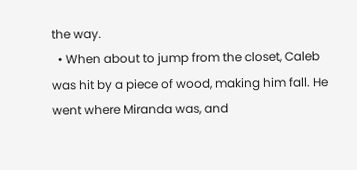the way.
  • When about to jump from the closet, Caleb was hit by a piece of wood, making him fall. He went where Miranda was, and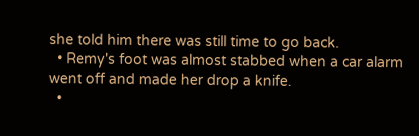she told him there was still time to go back.
  • Remy's foot was almost stabbed when a car alarm went off and made her drop a knife.
  •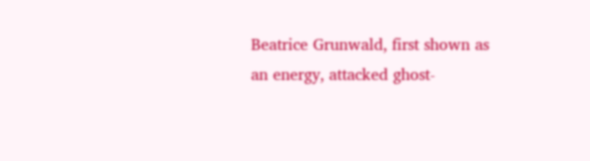Beatrice Grunwald, first shown as an energy, attacked ghost-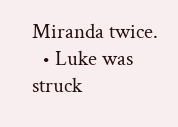Miranda twice.
  • Luke was struck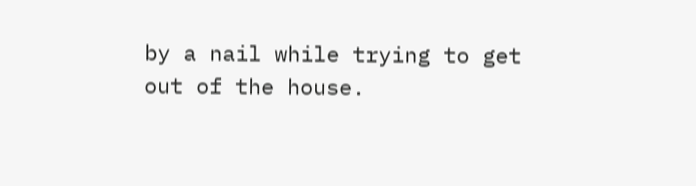by a nail while trying to get out of the house.